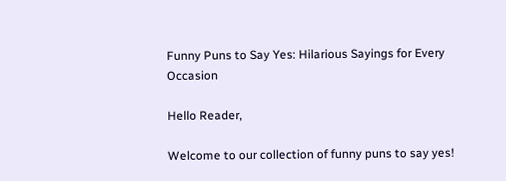Funny Puns to Say Yes: Hilarious Sayings for Every Occasion

Hello Reader,

Welcome to our collection of funny puns to say yes!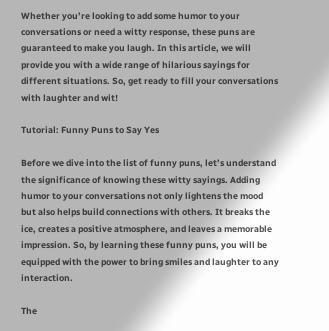Whether you’re looking to add some humor to your conversations or need a witty response, these puns are guaranteed to make you laugh. In this article, we will provide you with a wide range of hilarious sayings for different situations. So, get ready to fill your conversations with laughter and wit!

Tutorial: Funny Puns to Say Yes

Before we dive into the list of funny puns, let’s understand the significance of knowing these witty sayings. Adding humor to your conversations not only lightens the mood but also helps build connections with others. It breaks the ice, creates a positive atmosphere, and leaves a memorable impression. So, by learning these funny puns, you will be equipped with the power to bring smiles and laughter to any interaction.

The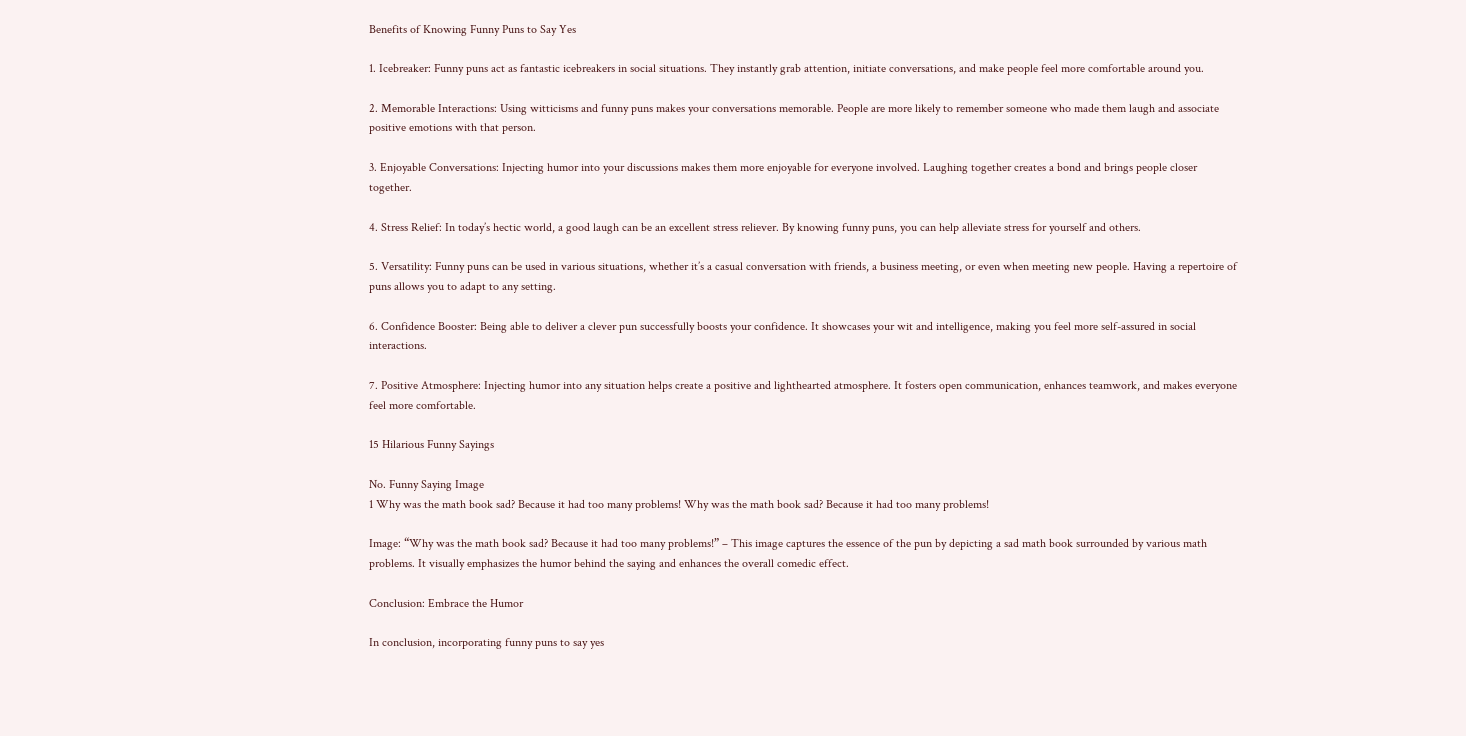Benefits of Knowing Funny Puns to Say Yes

1. Icebreaker: Funny puns act as fantastic icebreakers in social situations. They instantly grab attention, initiate conversations, and make people feel more comfortable around you.

2. Memorable Interactions: Using witticisms and funny puns makes your conversations memorable. People are more likely to remember someone who made them laugh and associate positive emotions with that person.

3. Enjoyable Conversations: Injecting humor into your discussions makes them more enjoyable for everyone involved. Laughing together creates a bond and brings people closer together.

4. Stress Relief: In today’s hectic world, a good laugh can be an excellent stress reliever. By knowing funny puns, you can help alleviate stress for yourself and others.

5. Versatility: Funny puns can be used in various situations, whether it’s a casual conversation with friends, a business meeting, or even when meeting new people. Having a repertoire of puns allows you to adapt to any setting.

6. Confidence Booster: Being able to deliver a clever pun successfully boosts your confidence. It showcases your wit and intelligence, making you feel more self-assured in social interactions.

7. Positive Atmosphere: Injecting humor into any situation helps create a positive and lighthearted atmosphere. It fosters open communication, enhances teamwork, and makes everyone feel more comfortable.

15 Hilarious Funny Sayings

No. Funny Saying Image
1 Why was the math book sad? Because it had too many problems! Why was the math book sad? Because it had too many problems!

Image: “Why was the math book sad? Because it had too many problems!” – This image captures the essence of the pun by depicting a sad math book surrounded by various math problems. It visually emphasizes the humor behind the saying and enhances the overall comedic effect.

Conclusion: Embrace the Humor

In conclusion, incorporating funny puns to say yes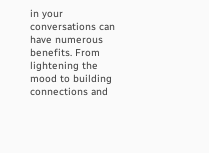in your conversations can have numerous benefits. From lightening the mood to building connections and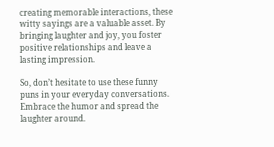creating memorable interactions, these witty sayings are a valuable asset. By bringing laughter and joy, you foster positive relationships and leave a lasting impression.

So, don’t hesitate to use these funny puns in your everyday conversations. Embrace the humor and spread the laughter around.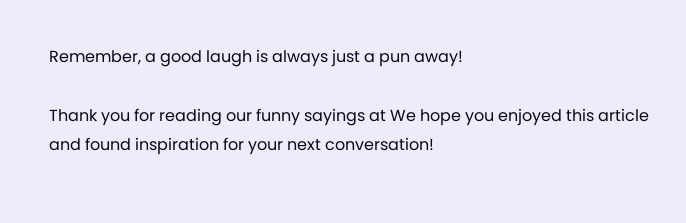Remember, a good laugh is always just a pun away!

Thank you for reading our funny sayings at We hope you enjoyed this article and found inspiration for your next conversation!